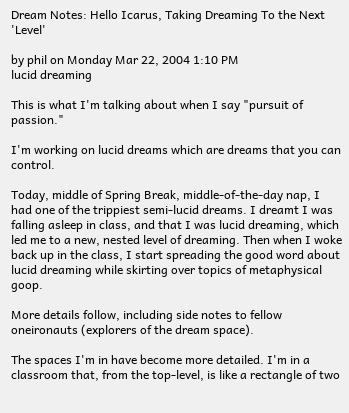Dream Notes: Hello Icarus, Taking Dreaming To the Next 'Level'

by phil on Monday Mar 22, 2004 1:10 PM
lucid dreaming

This is what I'm talking about when I say "pursuit of passion."

I'm working on lucid dreams which are dreams that you can control.

Today, middle of Spring Break, middle-of-the-day nap, I had one of the trippiest semi-lucid dreams. I dreamt I was falling asleep in class, and that I was lucid dreaming, which led me to a new, nested level of dreaming. Then when I woke back up in the class, I start spreading the good word about lucid dreaming while skirting over topics of metaphysical goop.

More details follow, including side notes to fellow oneironauts (explorers of the dream space).

The spaces I'm in have become more detailed. I'm in a classroom that, from the top-level, is like a rectangle of two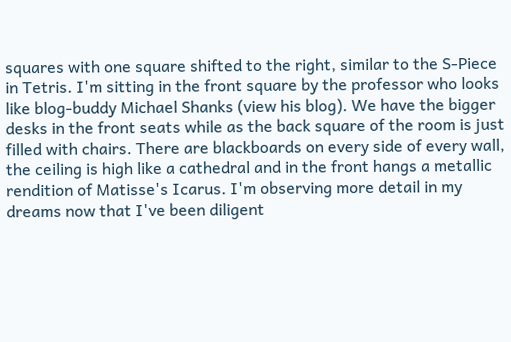squares with one square shifted to the right, similar to the S-Piece in Tetris. I'm sitting in the front square by the professor who looks like blog-buddy Michael Shanks (view his blog). We have the bigger desks in the front seats while as the back square of the room is just filled with chairs. There are blackboards on every side of every wall, the ceiling is high like a cathedral and in the front hangs a metallic rendition of Matisse's Icarus. I'm observing more detail in my dreams now that I've been diligent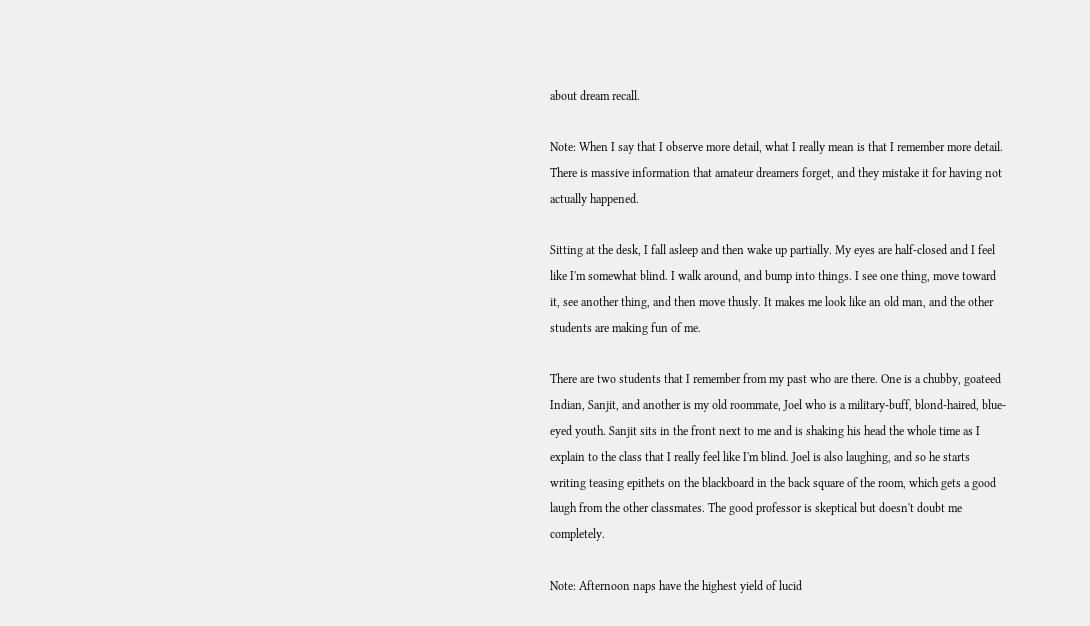about dream recall.

Note: When I say that I observe more detail, what I really mean is that I remember more detail. There is massive information that amateur dreamers forget, and they mistake it for having not actually happened.

Sitting at the desk, I fall asleep and then wake up partially. My eyes are half-closed and I feel like I'm somewhat blind. I walk around, and bump into things. I see one thing, move toward it, see another thing, and then move thusly. It makes me look like an old man, and the other students are making fun of me.

There are two students that I remember from my past who are there. One is a chubby, goateed Indian, Sanjit, and another is my old roommate, Joel who is a military-buff, blond-haired, blue-eyed youth. Sanjit sits in the front next to me and is shaking his head the whole time as I explain to the class that I really feel like I'm blind. Joel is also laughing, and so he starts writing teasing epithets on the blackboard in the back square of the room, which gets a good laugh from the other classmates. The good professor is skeptical but doesn't doubt me completely.

Note: Afternoon naps have the highest yield of lucid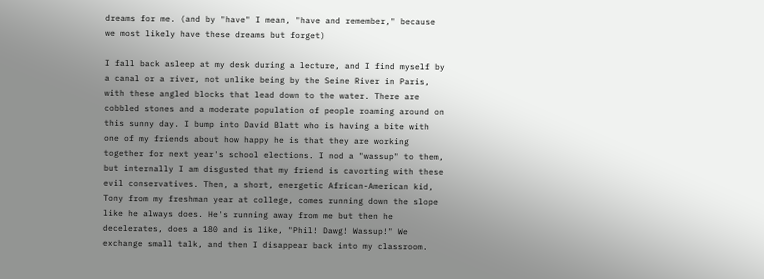dreams for me. (and by "have" I mean, "have and remember," because we most likely have these dreams but forget)

I fall back asleep at my desk during a lecture, and I find myself by a canal or a river, not unlike being by the Seine River in Paris, with these angled blocks that lead down to the water. There are cobbled stones and a moderate population of people roaming around on this sunny day. I bump into David Blatt who is having a bite with one of my friends about how happy he is that they are working together for next year's school elections. I nod a "wassup" to them, but internally I am disgusted that my friend is cavorting with these evil conservatives. Then, a short, energetic African-American kid, Tony from my freshman year at college, comes running down the slope like he always does. He's running away from me but then he decelerates, does a 180 and is like, "Phil! Dawg! Wassup!" We exchange small talk, and then I disappear back into my classroom.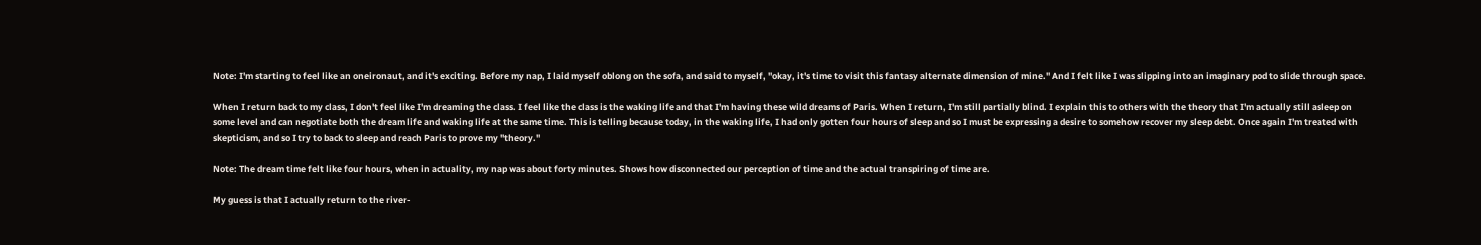Note: I'm starting to feel like an oneironaut, and it's exciting. Before my nap, I laid myself oblong on the sofa, and said to myself, "okay, it's time to visit this fantasy alternate dimension of mine." And I felt like I was slipping into an imaginary pod to slide through space.

When I return back to my class, I don't feel like I'm dreaming the class. I feel like the class is the waking life and that I'm having these wild dreams of Paris. When I return, I'm still partially blind. I explain this to others with the theory that I'm actually still asleep on some level and can negotiate both the dream life and waking life at the same time. This is telling because today, in the waking life, I had only gotten four hours of sleep and so I must be expressing a desire to somehow recover my sleep debt. Once again I'm treated with skepticism, and so I try to back to sleep and reach Paris to prove my "theory."

Note: The dream time felt like four hours, when in actuality, my nap was about forty minutes. Shows how disconnected our perception of time and the actual transpiring of time are.

My guess is that I actually return to the river-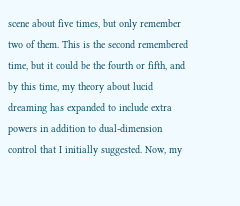scene about five times, but only remember two of them. This is the second remembered time, but it could be the fourth or fifth, and by this time, my theory about lucid dreaming has expanded to include extra powers in addition to dual-dimension control that I initially suggested. Now, my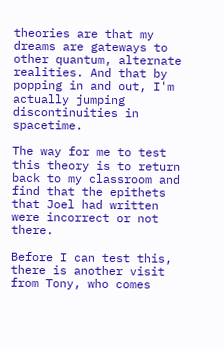theories are that my dreams are gateways to other quantum, alternate realities. And that by popping in and out, I'm actually jumping discontinuities in spacetime.

The way for me to test this theory is to return back to my classroom and find that the epithets that Joel had written were incorrect or not there.

Before I can test this, there is another visit from Tony, who comes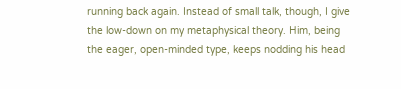running back again. Instead of small talk, though, I give the low-down on my metaphysical theory. Him, being the eager, open-minded type, keeps nodding his head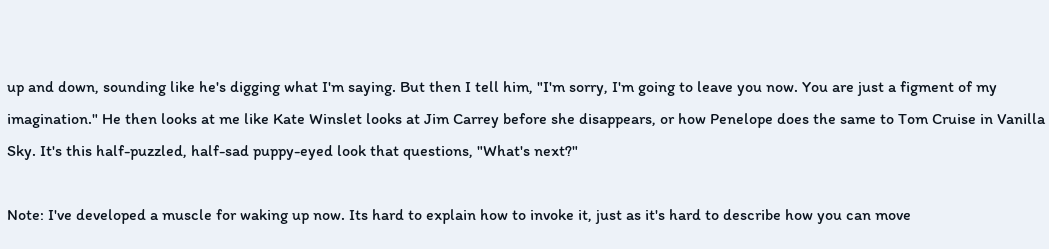up and down, sounding like he's digging what I'm saying. But then I tell him, "I'm sorry, I'm going to leave you now. You are just a figment of my imagination." He then looks at me like Kate Winslet looks at Jim Carrey before she disappears, or how Penelope does the same to Tom Cruise in Vanilla Sky. It's this half-puzzled, half-sad puppy-eyed look that questions, "What's next?"

Note: I've developed a muscle for waking up now. Its hard to explain how to invoke it, just as it's hard to describe how you can move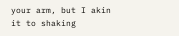your arm, but I akin it to shaking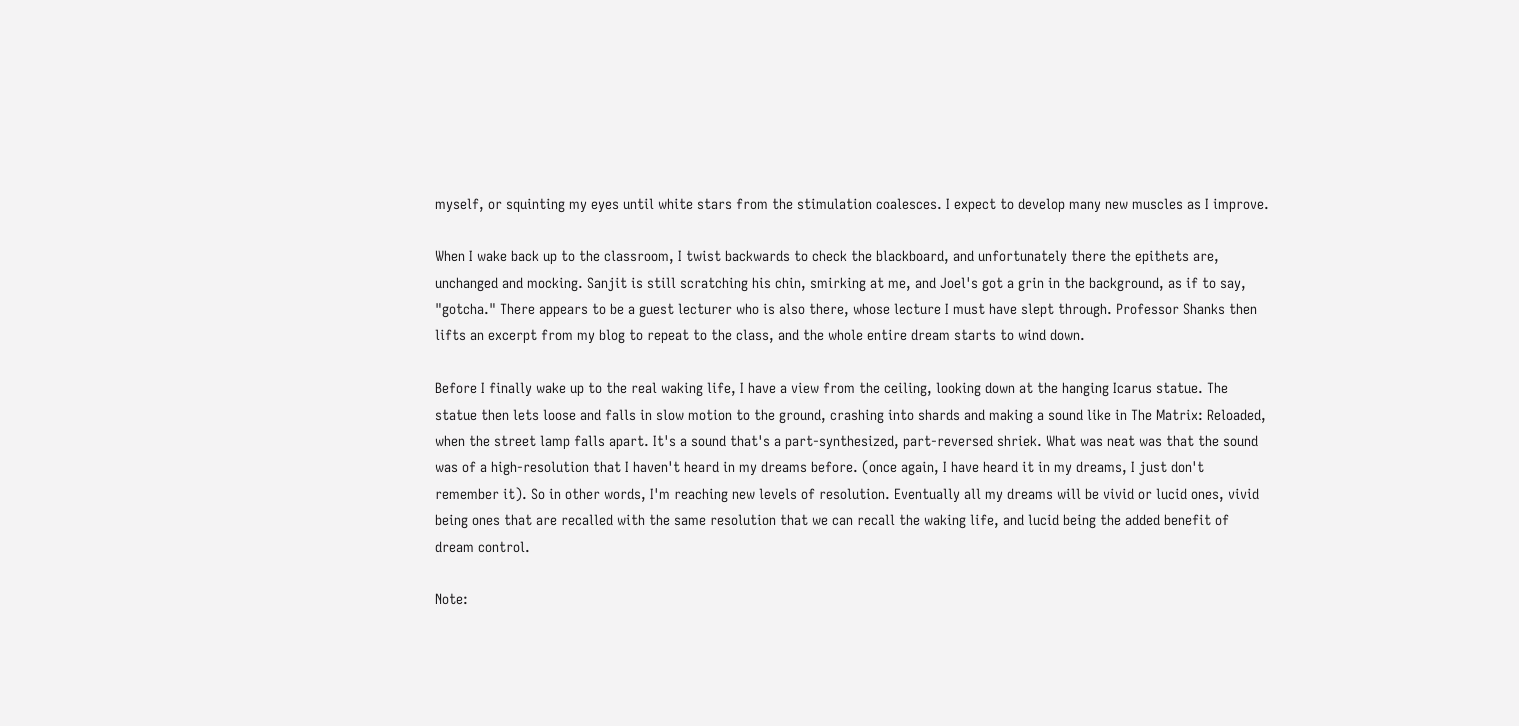myself, or squinting my eyes until white stars from the stimulation coalesces. I expect to develop many new muscles as I improve.

When I wake back up to the classroom, I twist backwards to check the blackboard, and unfortunately there the epithets are, unchanged and mocking. Sanjit is still scratching his chin, smirking at me, and Joel's got a grin in the background, as if to say, "gotcha." There appears to be a guest lecturer who is also there, whose lecture I must have slept through. Professor Shanks then lifts an excerpt from my blog to repeat to the class, and the whole entire dream starts to wind down.

Before I finally wake up to the real waking life, I have a view from the ceiling, looking down at the hanging Icarus statue. The statue then lets loose and falls in slow motion to the ground, crashing into shards and making a sound like in The Matrix: Reloaded, when the street lamp falls apart. It's a sound that's a part-synthesized, part-reversed shriek. What was neat was that the sound was of a high-resolution that I haven't heard in my dreams before. (once again, I have heard it in my dreams, I just don't remember it). So in other words, I'm reaching new levels of resolution. Eventually all my dreams will be vivid or lucid ones, vivid being ones that are recalled with the same resolution that we can recall the waking life, and lucid being the added benefit of dream control.

Note: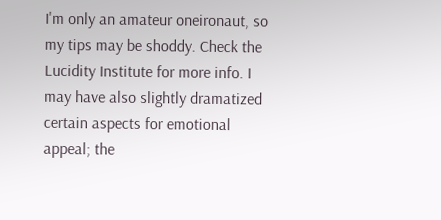I'm only an amateur oneironaut, so my tips may be shoddy. Check the Lucidity Institute for more info. I may have also slightly dramatized certain aspects for emotional appeal; the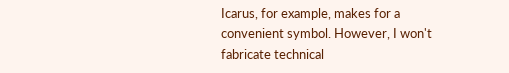Icarus, for example, makes for a convenient symbol. However, I won't fabricate technical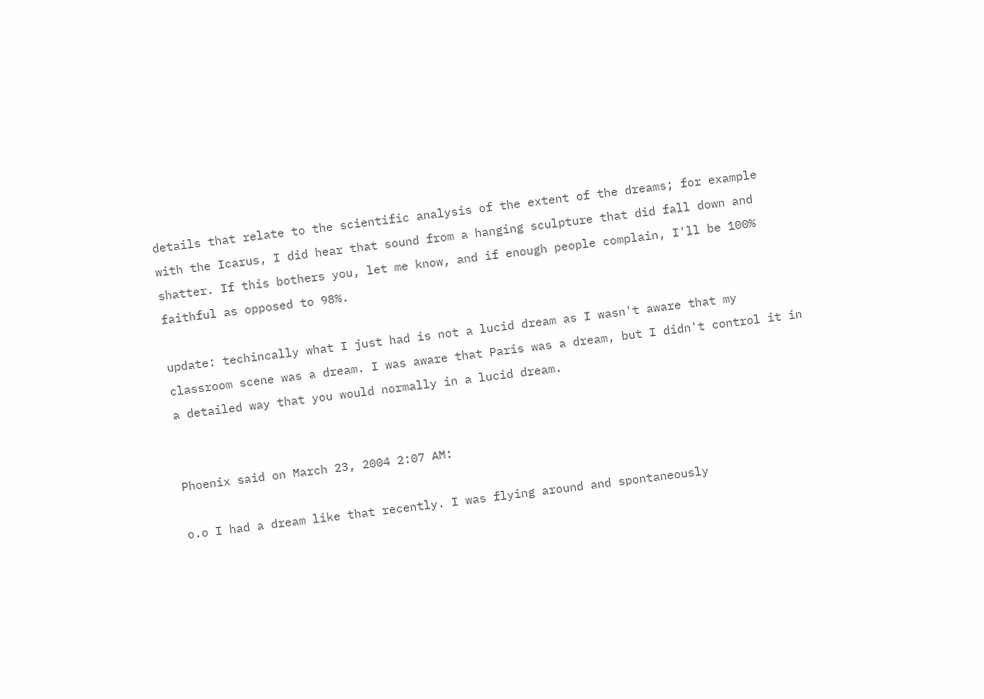details that relate to the scientific analysis of the extent of the dreams; for example with the Icarus, I did hear that sound from a hanging sculpture that did fall down and shatter. If this bothers you, let me know, and if enough people complain, I'll be 100% faithful as opposed to 98%.

update: techincally what I just had is not a lucid dream as I wasn't aware that my classroom scene was a dream. I was aware that Paris was a dream, but I didn't control it in a detailed way that you would normally in a lucid dream.


Phoenix said on March 23, 2004 2:07 AM:

o.o I had a dream like that recently. I was flying around and spontaneously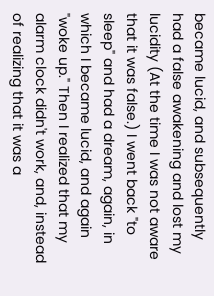became lucid, and subsequently had a false awakening and lost my lucidity (At the time I was not aware that it was false.) I went back "to sleep" and had a dream, again, in which I became lucid, and again "woke up." Then I realized that my alarm clock didn't work, and, instead of realizing that it was a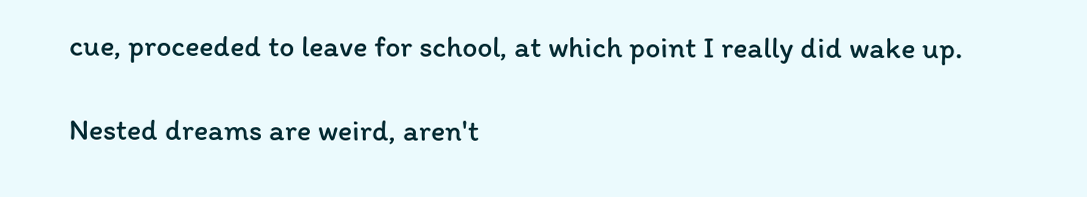cue, proceeded to leave for school, at which point I really did wake up.

Nested dreams are weird, aren't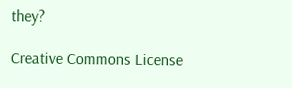they?

Creative Commons License